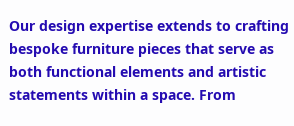Our design expertise extends to crafting bespoke furniture pieces that serve as both functional elements and artistic statements within a space. From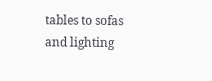tables to sofas and lighting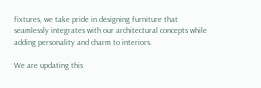fixtures, we take pride in designing furniture that seamlessly integrates with our architectural concepts while adding personality and charm to interiors.

We are updating this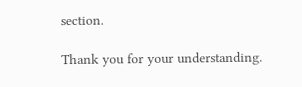section.

Thank you for your understanding.